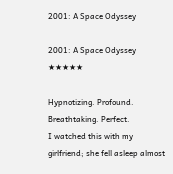2001: A Space Odyssey

2001: A Space Odyssey ★★★★★

Hypnotizing. Profound. Breathtaking. Perfect.
I watched this with my girlfriend; she fell asleep almost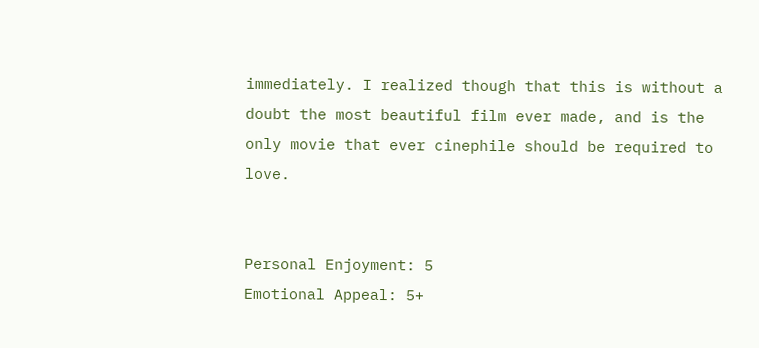immediately. I realized though that this is without a doubt the most beautiful film ever made, and is the only movie that ever cinephile should be required to love.


Personal Enjoyment: 5
Emotional Appeal: 5+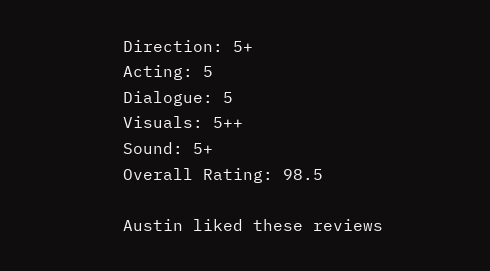Direction: 5+
Acting: 5
Dialogue: 5
Visuals: 5++
Sound: 5+
Overall Rating: 98.5

Austin liked these reviews